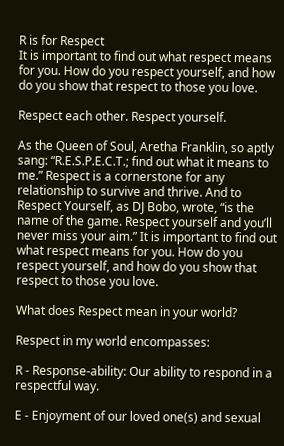R is for Respect
It is important to find out what respect means for you. How do you respect yourself, and how do you show that respect to those you love.

Respect each other. Respect yourself.

As the Queen of Soul, Aretha Franklin, so aptly sang: “R.E.S.P.E.C.T.; find out what it means to me.” Respect is a cornerstone for any relationship to survive and thrive. And to Respect Yourself, as DJ Bobo, wrote, “is the name of the game. Respect yourself and you’ll never miss your aim.” It is important to find out what respect means for you. How do you respect yourself, and how do you show that respect to those you love.

What does Respect mean in your world?

Respect in my world encompasses:

R - Response-ability: Our ability to respond in a respectful way.

E - Enjoyment of our loved one(s) and sexual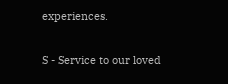experiences.

S - Service to our loved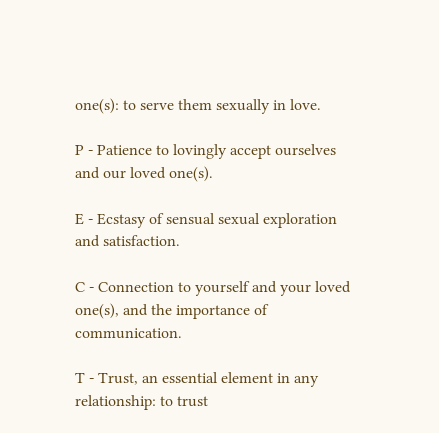one(s): to serve them sexually in love.

P - Patience to lovingly accept ourselves and our loved one(s).

E - Ecstasy of sensual sexual exploration and satisfaction.

C - Connection to yourself and your loved one(s), and the importance of communication.

T - Trust, an essential element in any relationship: to trust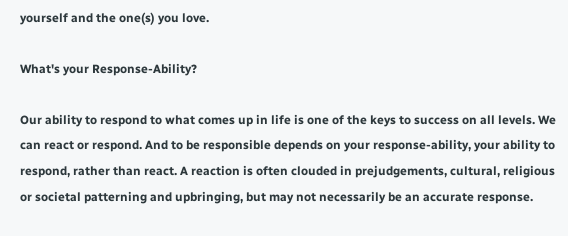yourself and the one(s) you love.

What's your Response-Ability?

Our ability to respond to what comes up in life is one of the keys to success on all levels. We can react or respond. And to be responsible depends on your response-ability, your ability to respond, rather than react. A reaction is often clouded in prejudgements, cultural, religious or societal patterning and upbringing, but may not necessarily be an accurate response.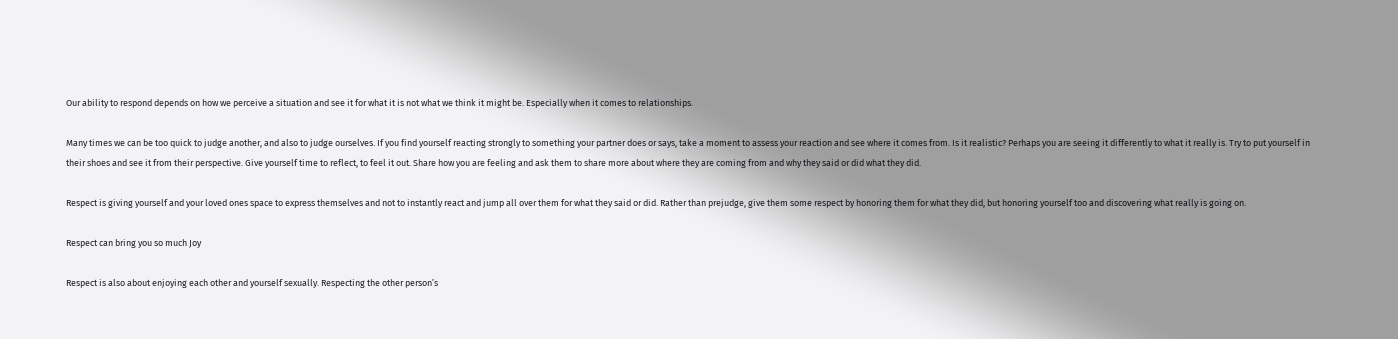Our ability to respond depends on how we perceive a situation and see it for what it is not what we think it might be. Especially when it comes to relationships.

Many times we can be too quick to judge another, and also to judge ourselves. If you find yourself reacting strongly to something your partner does or says, take a moment to assess your reaction and see where it comes from. Is it realistic? Perhaps you are seeing it differently to what it really is. Try to put yourself in their shoes and see it from their perspective. Give yourself time to reflect, to feel it out. Share how you are feeling and ask them to share more about where they are coming from and why they said or did what they did.

Respect is giving yourself and your loved ones space to express themselves and not to instantly react and jump all over them for what they said or did. Rather than prejudge, give them some respect by honoring them for what they did, but honoring yourself too and discovering what really is going on.

Respect can bring you so much Joy

Respect is also about enjoying each other and yourself sexually. Respecting the other person’s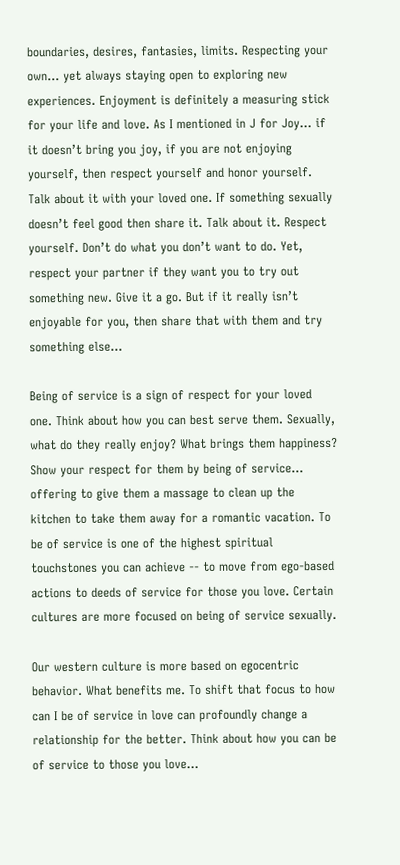boundaries, desires, fantasies, limits. Respecting your own… yet always staying open to exploring new experiences. Enjoyment is definitely a measuring stick for your life and love. As I mentioned in J for Joy… if it doesn’t bring you joy, if you are not enjoying yourself, then respect yourself and honor yourself. Talk about it with your loved one. If something sexually doesn’t feel good then share it. Talk about it. Respect yourself. Don’t do what you don’t want to do. Yet, respect your partner if they want you to try out something new. Give it a go. But if it really isn’t enjoyable for you, then share that with them and try something else…

Being of service is a sign of respect for your loved one. Think about how you can best serve them. Sexually, what do they really enjoy? What brings them happiness? Show your respect for them by being of service… offering to give them a massage to clean up the kitchen to take them away for a romantic vacation. To be of service is one of the highest spiritual touchstones you can achieve -- to move from ego-based actions to deeds of service for those you love. Certain cultures are more focused on being of service sexually.

Our western culture is more based on egocentric behavior. What benefits me. To shift that focus to how can I be of service in love can profoundly change a relationship for the better. Think about how you can be of service to those you love…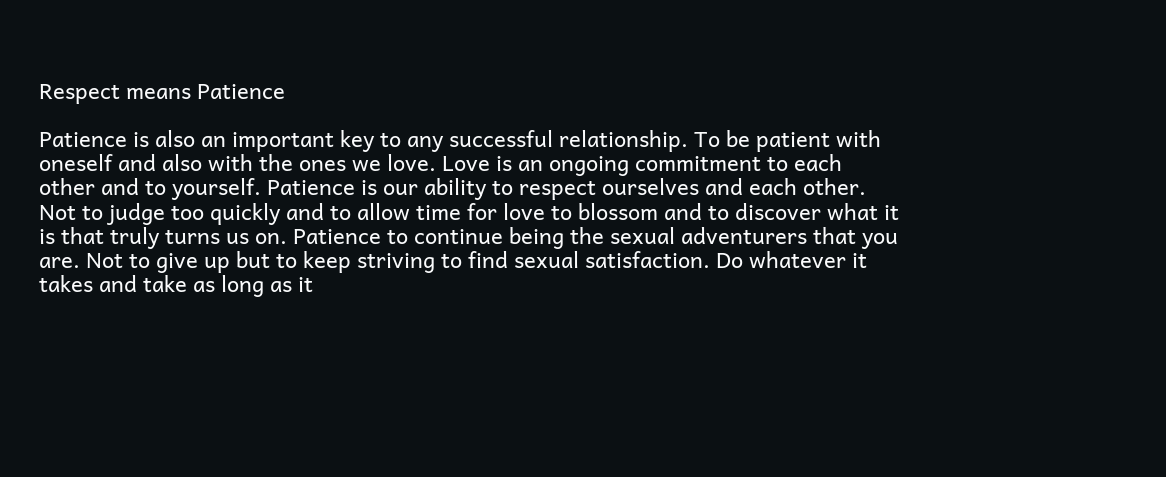Respect means Patience

Patience is also an important key to any successful relationship. To be patient with oneself and also with the ones we love. Love is an ongoing commitment to each other and to yourself. Patience is our ability to respect ourselves and each other. Not to judge too quickly and to allow time for love to blossom and to discover what it is that truly turns us on. Patience to continue being the sexual adventurers that you are. Not to give up but to keep striving to find sexual satisfaction. Do whatever it takes and take as long as it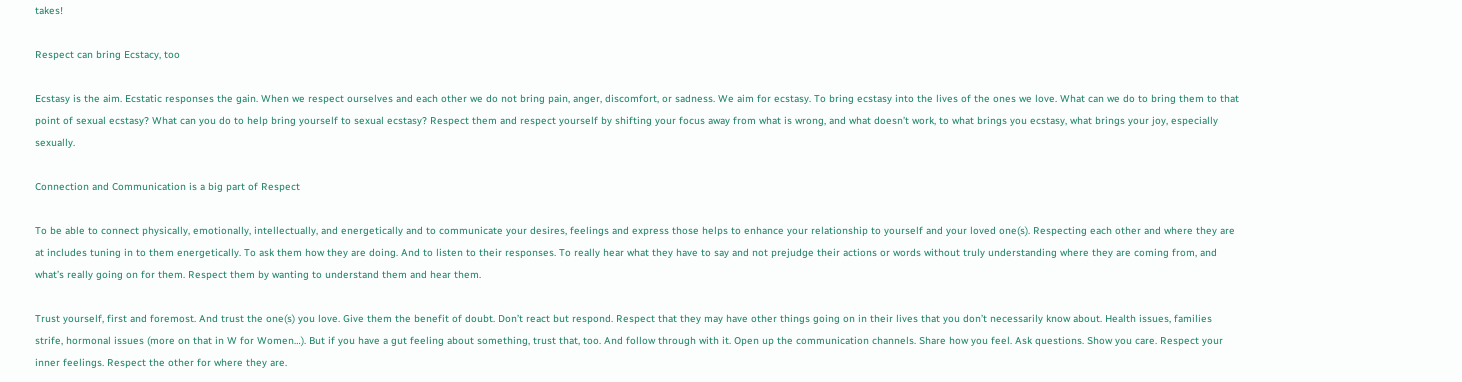takes!

Respect can bring Ecstacy, too

Ecstasy is the aim. Ecstatic responses the gain. When we respect ourselves and each other we do not bring pain, anger, discomfort, or sadness. We aim for ecstasy. To bring ecstasy into the lives of the ones we love. What can we do to bring them to that point of sexual ecstasy? What can you do to help bring yourself to sexual ecstasy? Respect them and respect yourself by shifting your focus away from what is wrong, and what doesn’t work, to what brings you ecstasy, what brings your joy, especially sexually.

Connection and Communication is a big part of Respect

To be able to connect physically, emotionally, intellectually, and energetically and to communicate your desires, feelings and express those helps to enhance your relationship to yourself and your loved one(s). Respecting each other and where they are at includes tuning in to them energetically. To ask them how they are doing. And to listen to their responses. To really hear what they have to say and not prejudge their actions or words without truly understanding where they are coming from, and what’s really going on for them. Respect them by wanting to understand them and hear them.

Trust yourself, first and foremost. And trust the one(s) you love. Give them the benefit of doubt. Don’t react but respond. Respect that they may have other things going on in their lives that you don’t necessarily know about. Health issues, families strife, hormonal issues (more on that in W for Women…). But if you have a gut feeling about something, trust that, too. And follow through with it. Open up the communication channels. Share how you feel. Ask questions. Show you care. Respect your inner feelings. Respect the other for where they are.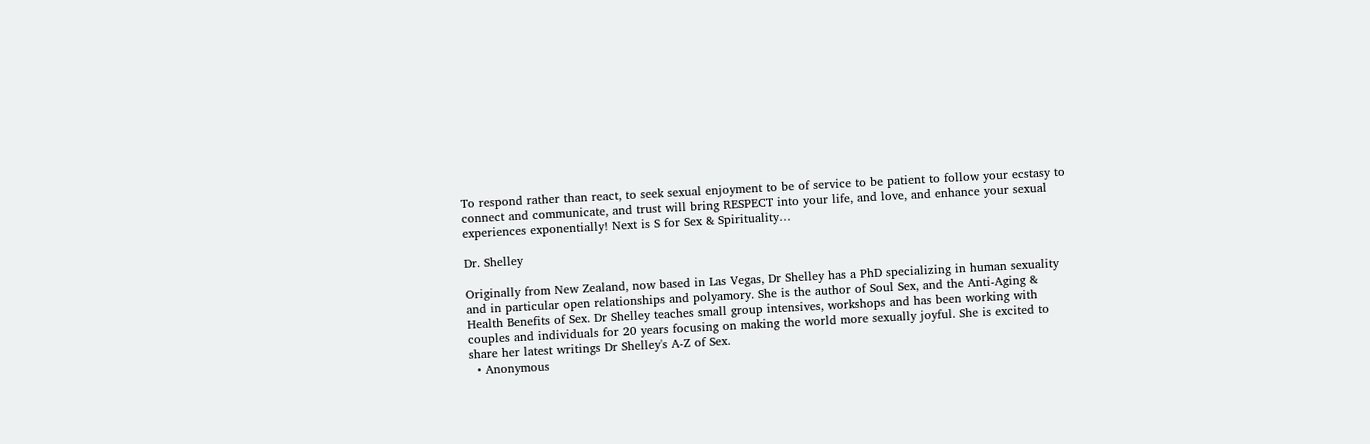To respond rather than react, to seek sexual enjoyment to be of service to be patient to follow your ecstasy to connect and communicate, and trust will bring RESPECT into your life, and love, and enhance your sexual experiences exponentially! Next is S for Sex & Spirituality…

Dr. Shelley

Originally from New Zealand, now based in Las Vegas, Dr Shelley has a PhD specializing in human sexuality and in particular open relationships and polyamory. She is the author of Soul Sex, and the Anti-Aging & Health Benefits of Sex. Dr Shelley teaches small group intensives, workshops and has been working with couples and individuals for 20 years focusing on making the world more sexually joyful. She is excited to share her latest writings Dr Shelley's A-Z of Sex.
  • Anonymous